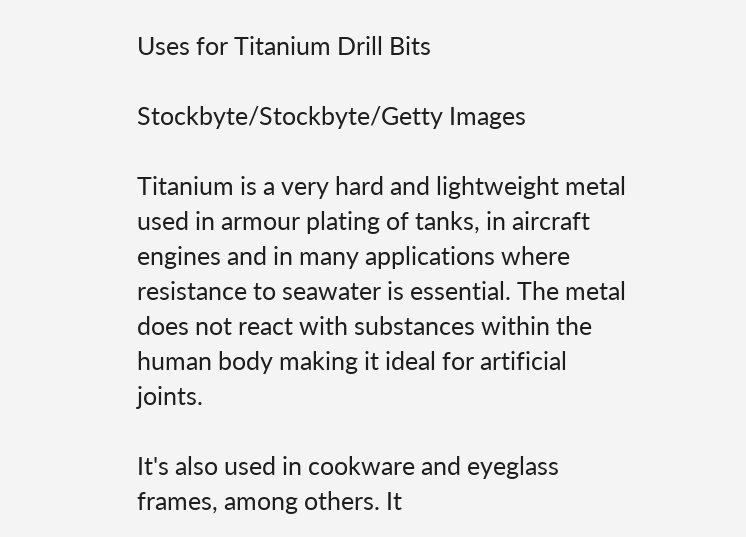Uses for Titanium Drill Bits

Stockbyte/Stockbyte/Getty Images

Titanium is a very hard and lightweight metal used in armour plating of tanks, in aircraft engines and in many applications where resistance to seawater is essential. The metal does not react with substances within the human body making it ideal for artificial joints.

It's also used in cookware and eyeglass frames, among others. It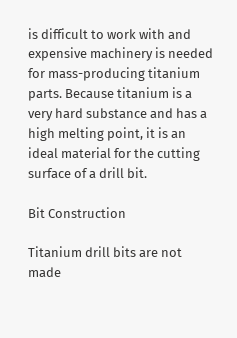is difficult to work with and expensive machinery is needed for mass-producing titanium parts. Because titanium is a very hard substance and has a high melting point, it is an ideal material for the cutting surface of a drill bit.

Bit Construction

Titanium drill bits are not made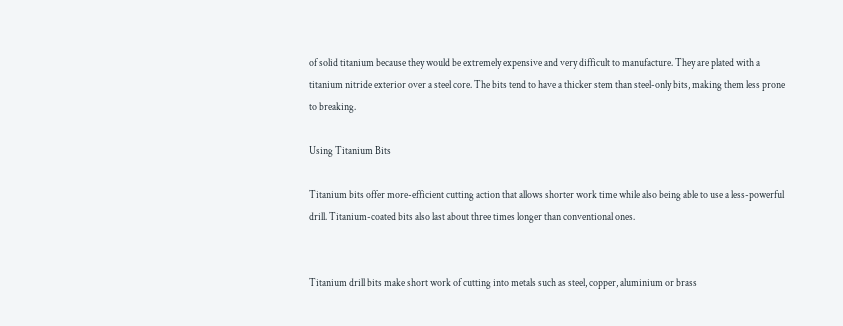of solid titanium because they would be extremely expensive and very difficult to manufacture. They are plated with a titanium nitride exterior over a steel core. The bits tend to have a thicker stem than steel-only bits, making them less prone to breaking.

Using Titanium Bits

Titanium bits offer more-efficient cutting action that allows shorter work time while also being able to use a less-powerful drill. Titanium-coated bits also last about three times longer than conventional ones.


Titanium drill bits make short work of cutting into metals such as steel, copper, aluminium or brass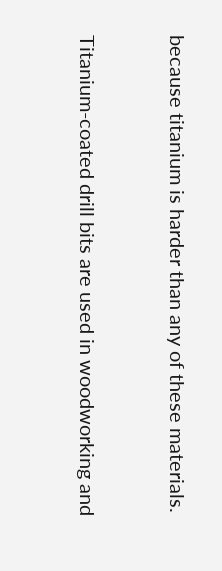because titanium is harder than any of these materials.


Titanium-coated drill bits are used in woodworking and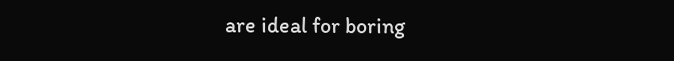are ideal for boring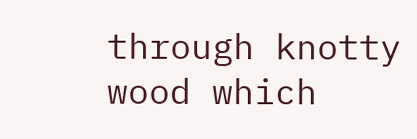through knotty wood which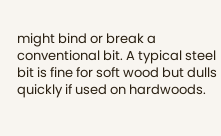might bind or break a conventional bit. A typical steel bit is fine for soft wood but dulls quickly if used on hardwoods.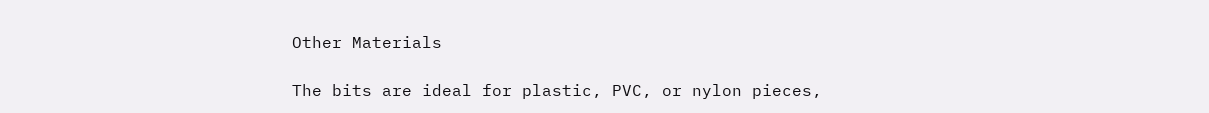Other Materials

The bits are ideal for plastic, PVC, or nylon pieces,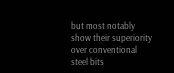but most notably show their superiority over conventional steel bits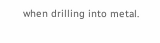when drilling into metal.